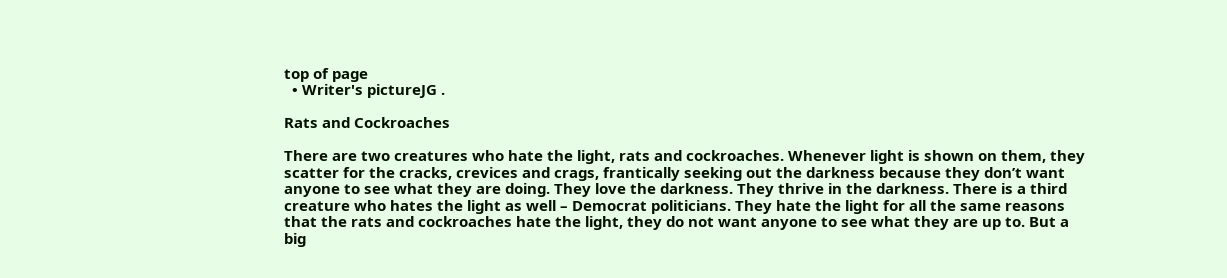top of page
  • Writer's pictureJG .

Rats and Cockroaches

There are two creatures who hate the light, rats and cockroaches. Whenever light is shown on them, they scatter for the cracks, crevices and crags, frantically seeking out the darkness because they don’t want anyone to see what they are doing. They love the darkness. They thrive in the darkness. There is a third creature who hates the light as well – Democrat politicians. They hate the light for all the same reasons that the rats and cockroaches hate the light, they do not want anyone to see what they are up to. But a big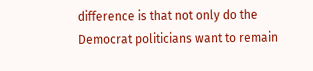difference is that not only do the Democrat politicians want to remain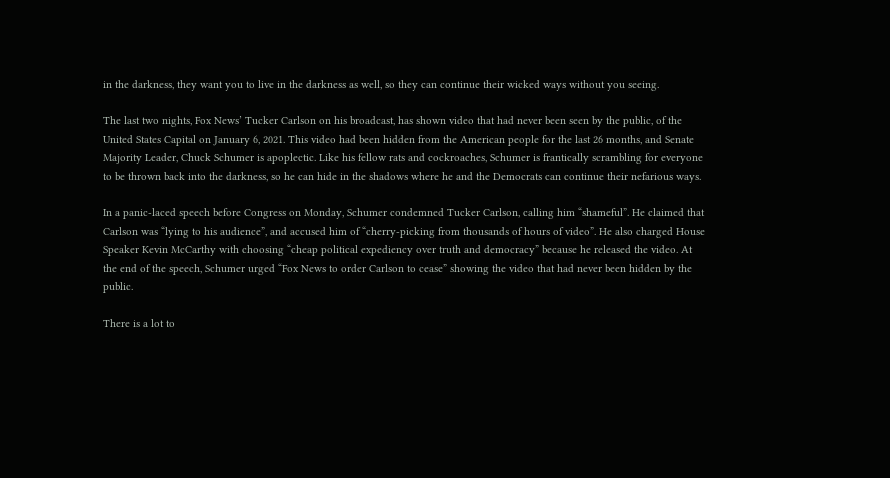in the darkness, they want you to live in the darkness as well, so they can continue their wicked ways without you seeing.

The last two nights, Fox News’ Tucker Carlson on his broadcast, has shown video that had never been seen by the public, of the United States Capital on January 6, 2021. This video had been hidden from the American people for the last 26 months, and Senate Majority Leader, Chuck Schumer is apoplectic. Like his fellow rats and cockroaches, Schumer is frantically scrambling for everyone to be thrown back into the darkness, so he can hide in the shadows where he and the Democrats can continue their nefarious ways.

In a panic-laced speech before Congress on Monday, Schumer condemned Tucker Carlson, calling him “shameful”. He claimed that Carlson was “lying to his audience”, and accused him of “cherry-picking from thousands of hours of video”. He also charged House Speaker Kevin McCarthy with choosing “cheap political expediency over truth and democracy” because he released the video. At the end of the speech, Schumer urged “Fox News to order Carlson to cease” showing the video that had never been hidden by the public.

There is a lot to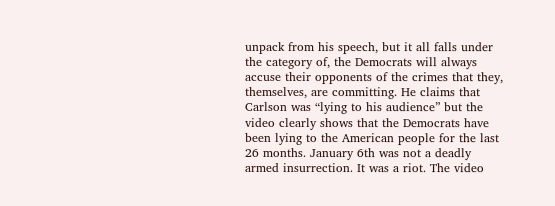unpack from his speech, but it all falls under the category of, the Democrats will always accuse their opponents of the crimes that they, themselves, are committing. He claims that Carlson was “lying to his audience” but the video clearly shows that the Democrats have been lying to the American people for the last 26 months. January 6th was not a deadly armed insurrection. It was a riot. The video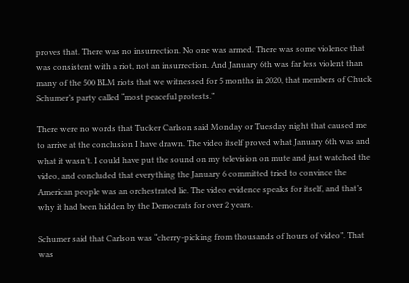proves that. There was no insurrection. No one was armed. There was some violence that was consistent with a riot, not an insurrection. And January 6th was far less violent than many of the 500 BLM riots that we witnessed for 5 months in 2020, that members of Chuck Schumer’s party called “most peaceful protests.”

There were no words that Tucker Carlson said Monday or Tuesday night that caused me to arrive at the conclusion I have drawn. The video itself proved what January 6th was and what it wasn’t. I could have put the sound on my television on mute and just watched the video, and concluded that everything the January 6 committed tried to convince the American people was an orchestrated lie. The video evidence speaks for itself, and that’s why it had been hidden by the Democrats for over 2 years.

Schumer said that Carlson was “cherry-picking from thousands of hours of video”. That was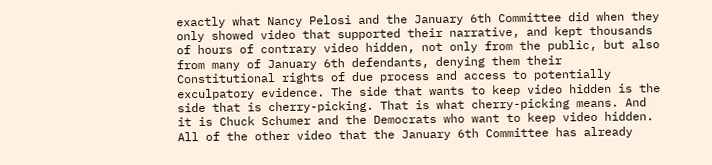exactly what Nancy Pelosi and the January 6th Committee did when they only showed video that supported their narrative, and kept thousands of hours of contrary video hidden, not only from the public, but also from many of January 6th defendants, denying them their Constitutional rights of due process and access to potentially exculpatory evidence. The side that wants to keep video hidden is the side that is cherry-picking. That is what cherry-picking means. And it is Chuck Schumer and the Democrats who want to keep video hidden. All of the other video that the January 6th Committee has already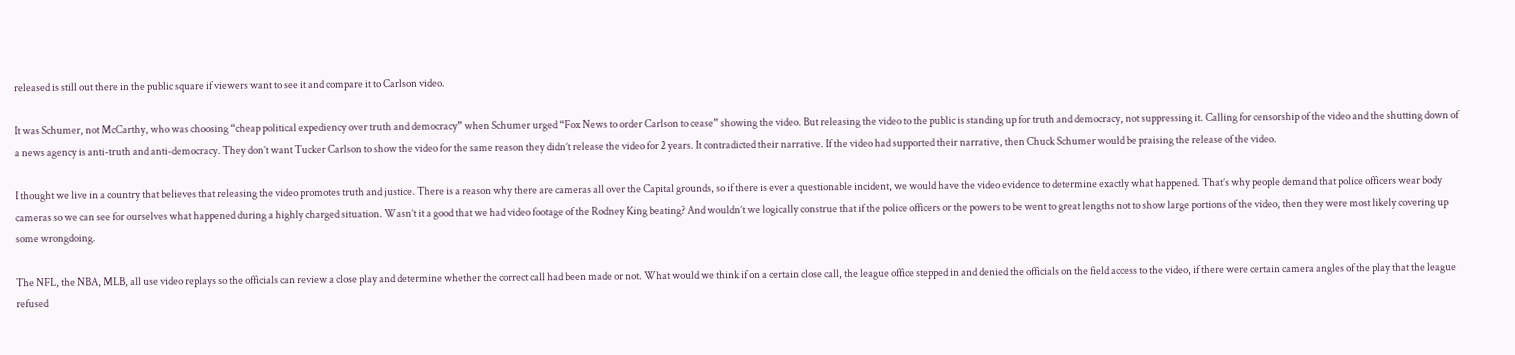released is still out there in the public square if viewers want to see it and compare it to Carlson video.

It was Schumer, not McCarthy, who was choosing “cheap political expediency over truth and democracy” when Schumer urged “Fox News to order Carlson to cease” showing the video. But releasing the video to the public is standing up for truth and democracy, not suppressing it. Calling for censorship of the video and the shutting down of a news agency is anti-truth and anti-democracy. They don’t want Tucker Carlson to show the video for the same reason they didn’t release the video for 2 years. It contradicted their narrative. If the video had supported their narrative, then Chuck Schumer would be praising the release of the video.

I thought we live in a country that believes that releasing the video promotes truth and justice. There is a reason why there are cameras all over the Capital grounds, so if there is ever a questionable incident, we would have the video evidence to determine exactly what happened. That’s why people demand that police officers wear body cameras so we can see for ourselves what happened during a highly charged situation. Wasn’t it a good that we had video footage of the Rodney King beating? And wouldn’t we logically construe that if the police officers or the powers to be went to great lengths not to show large portions of the video, then they were most likely covering up some wrongdoing.

The NFL, the NBA, MLB, all use video replays so the officials can review a close play and determine whether the correct call had been made or not. What would we think if on a certain close call, the league office stepped in and denied the officials on the field access to the video, if there were certain camera angles of the play that the league refused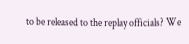to be released to the replay officials? We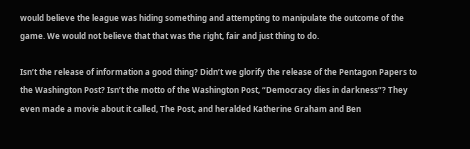would believe the league was hiding something and attempting to manipulate the outcome of the game. We would not believe that that was the right, fair and just thing to do.

Isn’t the release of information a good thing? Didn’t we glorify the release of the Pentagon Papers to the Washington Post? Isn’t the motto of the Washington Post, “Democracy dies in darkness”? They even made a movie about it called, The Post, and heralded Katherine Graham and Ben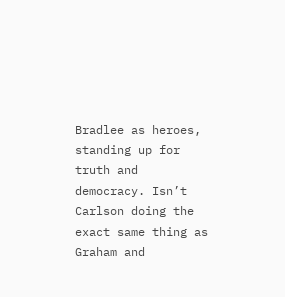Bradlee as heroes, standing up for truth and democracy. Isn’t Carlson doing the exact same thing as Graham and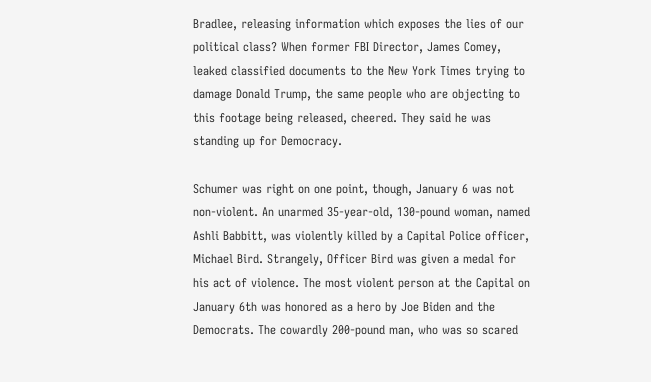Bradlee, releasing information which exposes the lies of our political class? When former FBI Director, James Comey, leaked classified documents to the New York Times trying to damage Donald Trump, the same people who are objecting to this footage being released, cheered. They said he was standing up for Democracy.

Schumer was right on one point, though, January 6 was not non-violent. An unarmed 35-year-old, 130-pound woman, named Ashli Babbitt, was violently killed by a Capital Police officer, Michael Bird. Strangely, Officer Bird was given a medal for his act of violence. The most violent person at the Capital on January 6th was honored as a hero by Joe Biden and the Democrats. The cowardly 200-pound man, who was so scared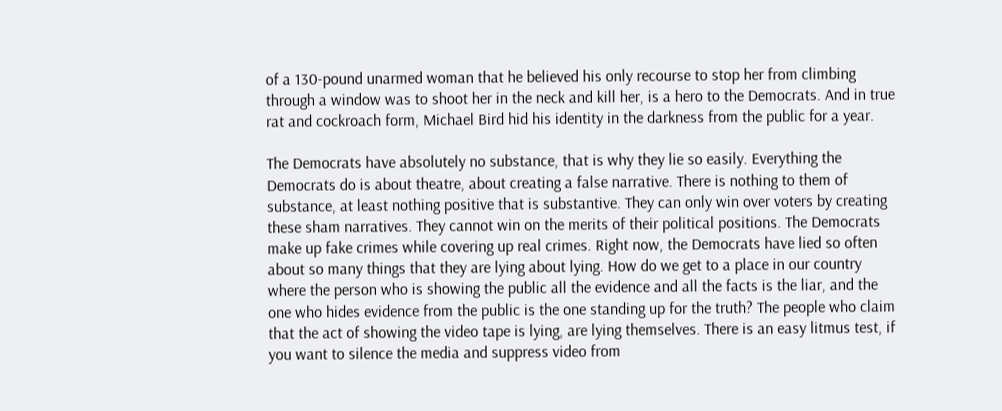of a 130-pound unarmed woman that he believed his only recourse to stop her from climbing through a window was to shoot her in the neck and kill her, is a hero to the Democrats. And in true rat and cockroach form, Michael Bird hid his identity in the darkness from the public for a year.

The Democrats have absolutely no substance, that is why they lie so easily. Everything the Democrats do is about theatre, about creating a false narrative. There is nothing to them of substance, at least nothing positive that is substantive. They can only win over voters by creating these sham narratives. They cannot win on the merits of their political positions. The Democrats make up fake crimes while covering up real crimes. Right now, the Democrats have lied so often about so many things that they are lying about lying. How do we get to a place in our country where the person who is showing the public all the evidence and all the facts is the liar, and the one who hides evidence from the public is the one standing up for the truth? The people who claim that the act of showing the video tape is lying, are lying themselves. There is an easy litmus test, if you want to silence the media and suppress video from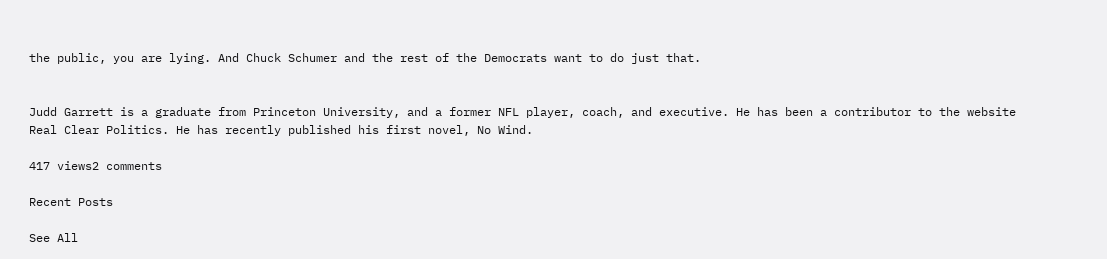the public, you are lying. And Chuck Schumer and the rest of the Democrats want to do just that.


Judd Garrett is a graduate from Princeton University, and a former NFL player, coach, and executive. He has been a contributor to the website Real Clear Politics. He has recently published his first novel, No Wind.

417 views2 comments

Recent Posts

See All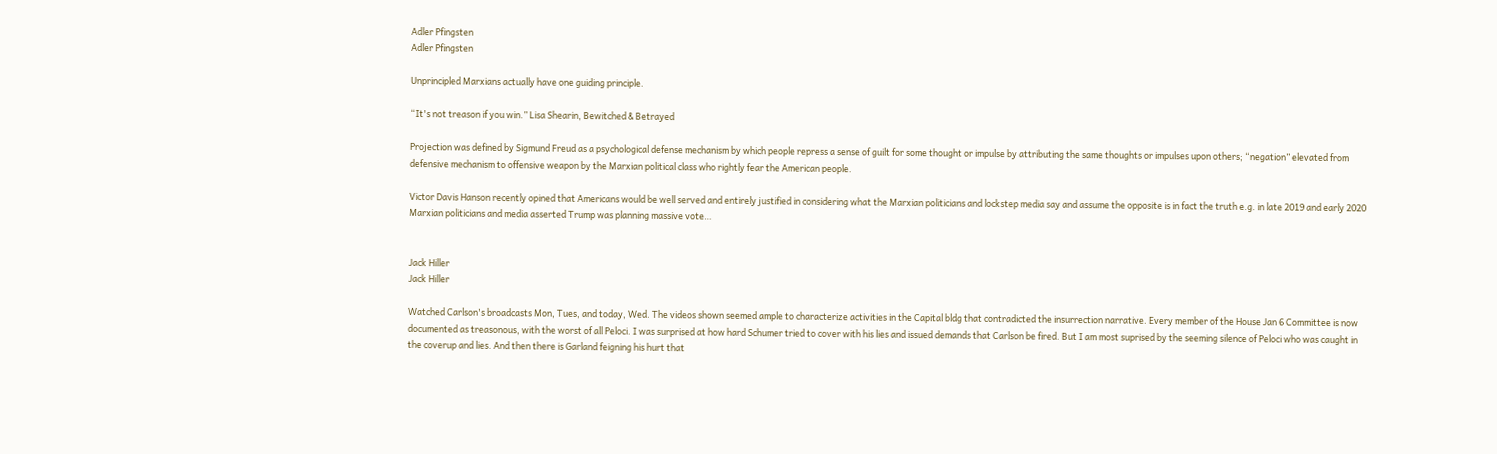Adler Pfingsten
Adler Pfingsten

Unprincipled Marxians actually have one guiding principle.

“It's not treason if you win.” Lisa Shearin, Bewitched & Betrayed

Projection was defined by Sigmund Freud as a psychological defense mechanism by which people repress a sense of guilt for some thought or impulse by attributing the same thoughts or impulses upon others; “negation” elevated from defensive mechanism to offensive weapon by the Marxian political class who rightly fear the American people.

Victor Davis Hanson recently opined that Americans would be well served and entirely justified in considering what the Marxian politicians and lockstep media say and assume the opposite is in fact the truth e.g. in late 2019 and early 2020 Marxian politicians and media asserted Trump was planning massive vote…


Jack Hiller
Jack Hiller

Watched Carlson's broadcasts Mon, Tues, and today, Wed. The videos shown seemed ample to characterize activities in the Capital bldg that contradicted the insurrection narrative. Every member of the House Jan 6 Committee is now documented as treasonous, with the worst of all Peloci. I was surprised at how hard Schumer tried to cover with his lies and issued demands that Carlson be fired. But I am most suprised by the seeming silence of Peloci who was caught in the coverup and lies. And then there is Garland feigning his hurt that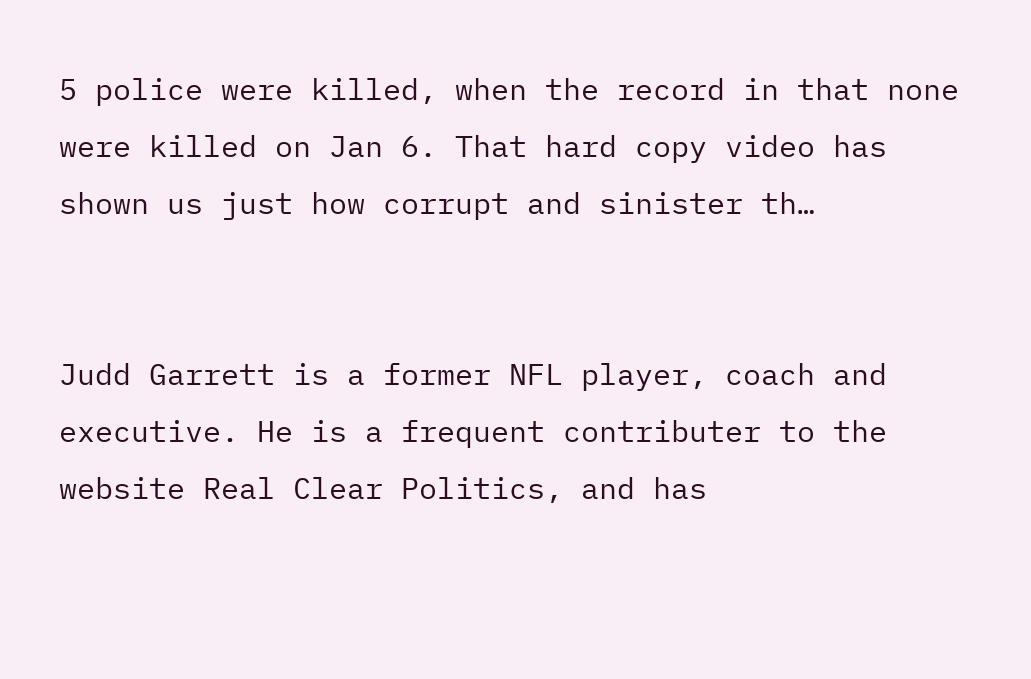5 police were killed, when the record in that none were killed on Jan 6. That hard copy video has shown us just how corrupt and sinister th…


Judd Garrett is a former NFL player, coach and executive. He is a frequent contributer to the website Real Clear Politics, and has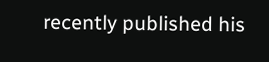recently published his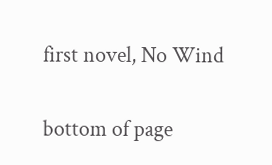first novel, No Wind

bottom of page